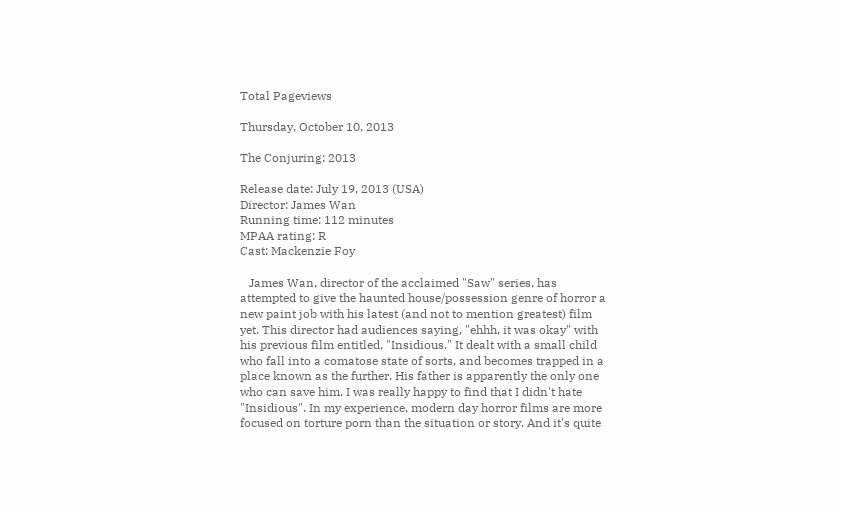Total Pageviews

Thursday, October 10, 2013

The Conjuring: 2013

Release date: July 19, 2013 (USA)
Director: James Wan
Running time: 112 minutes
MPAA rating: R
Cast: Mackenzie Foy

   James Wan, director of the acclaimed "Saw" series, has attempted to give the haunted house/possession genre of horror a new paint job with his latest (and not to mention greatest) film yet. This director had audiences saying, "ehhh, it was okay" with his previous film entitled, "Insidious." It dealt with a small child who fall into a comatose state of sorts, and becomes trapped in a place known as the further. His father is apparently the only one who can save him. I was really happy to find that I didn't hate "Insidious". In my experience, modern day horror films are more focused on torture porn than the situation or story. And it's quite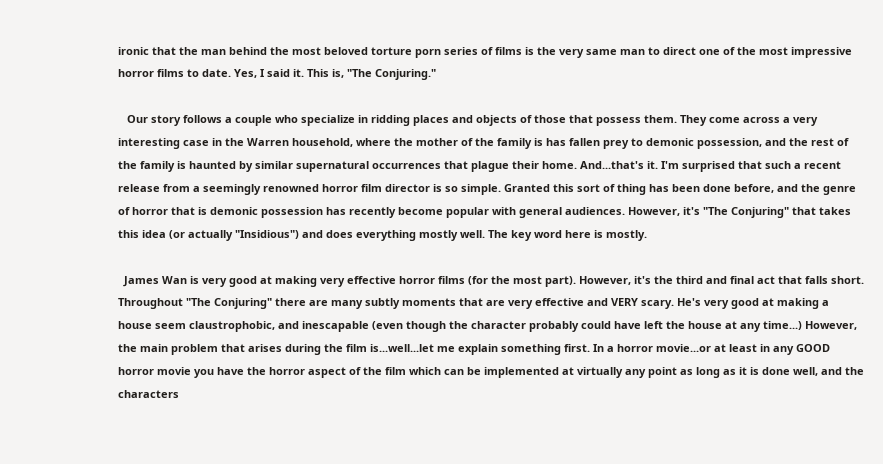ironic that the man behind the most beloved torture porn series of films is the very same man to direct one of the most impressive horror films to date. Yes, I said it. This is, "The Conjuring."

   Our story follows a couple who specialize in ridding places and objects of those that possess them. They come across a very interesting case in the Warren household, where the mother of the family is has fallen prey to demonic possession, and the rest of the family is haunted by similar supernatural occurrences that plague their home. And...that's it. I'm surprised that such a recent release from a seemingly renowned horror film director is so simple. Granted this sort of thing has been done before, and the genre of horror that is demonic possession has recently become popular with general audiences. However, it's "The Conjuring" that takes this idea (or actually "Insidious") and does everything mostly well. The key word here is mostly.

  James Wan is very good at making very effective horror films (for the most part). However, it's the third and final act that falls short. Throughout "The Conjuring" there are many subtly moments that are very effective and VERY scary. He's very good at making a house seem claustrophobic, and inescapable (even though the character probably could have left the house at any time...) However, the main problem that arises during the film is...well...let me explain something first. In a horror movie...or at least in any GOOD horror movie you have the horror aspect of the film which can be implemented at virtually any point as long as it is done well, and the characters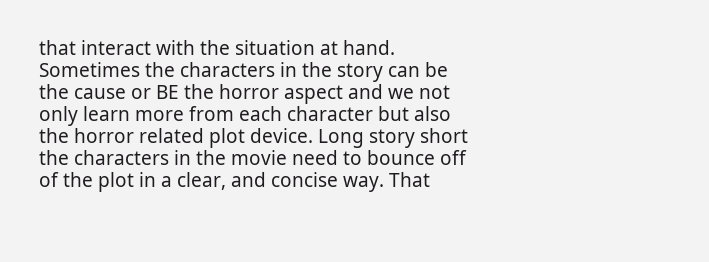that interact with the situation at hand. Sometimes the characters in the story can be the cause or BE the horror aspect and we not only learn more from each character but also the horror related plot device. Long story short the characters in the movie need to bounce off of the plot in a clear, and concise way. That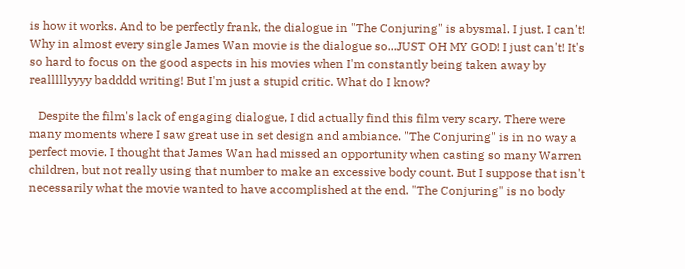is how it works. And to be perfectly frank, the dialogue in "The Conjuring" is abysmal. I just. I can't! Why in almost every single James Wan movie is the dialogue so...JUST OH MY GOD! I just can't! It's so hard to focus on the good aspects in his movies when I'm constantly being taken away by realllllyyyy badddd writing! But I'm just a stupid critic. What do I know?

   Despite the film's lack of engaging dialogue, I did actually find this film very scary. There were many moments where I saw great use in set design and ambiance. "The Conjuring" is in no way a perfect movie. I thought that James Wan had missed an opportunity when casting so many Warren children, but not really using that number to make an excessive body count. But I suppose that isn't necessarily what the movie wanted to have accomplished at the end. "The Conjuring" is no body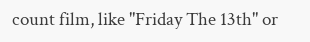count film, like "Friday The 13th" or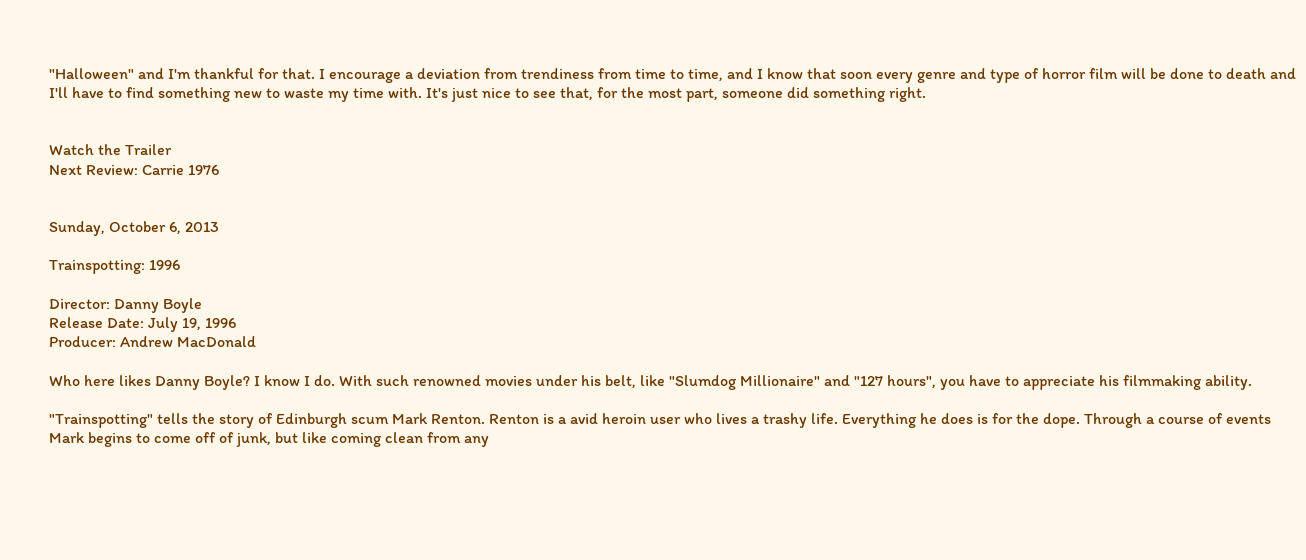"Halloween" and I'm thankful for that. I encourage a deviation from trendiness from time to time, and I know that soon every genre and type of horror film will be done to death and I'll have to find something new to waste my time with. It's just nice to see that, for the most part, someone did something right.


Watch the Trailer
Next Review: Carrie 1976


Sunday, October 6, 2013

Trainspotting: 1996

Director: Danny Boyle
Release Date: July 19, 1996
Producer: Andrew MacDonald

Who here likes Danny Boyle? I know I do. With such renowned movies under his belt, like "Slumdog Millionaire" and "127 hours", you have to appreciate his filmmaking ability.

"Trainspotting" tells the story of Edinburgh scum Mark Renton. Renton is a avid heroin user who lives a trashy life. Everything he does is for the dope. Through a course of events Mark begins to come off of junk, but like coming clean from any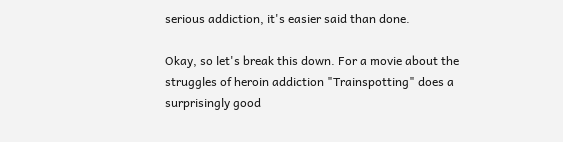serious addiction, it's easier said than done.

Okay, so let's break this down. For a movie about the struggles of heroin addiction "Trainspotting" does a surprisingly good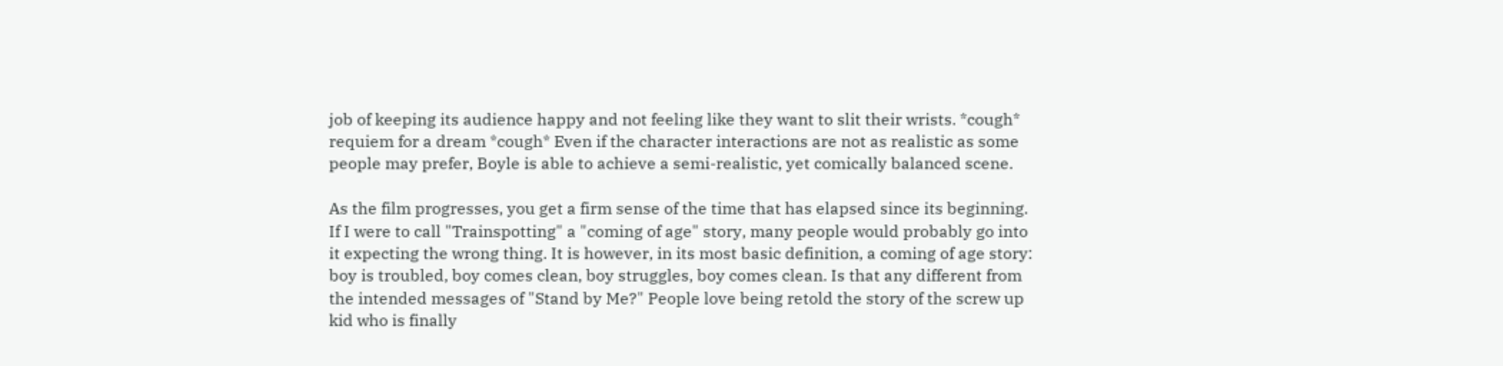job of keeping its audience happy and not feeling like they want to slit their wrists. *cough* requiem for a dream *cough* Even if the character interactions are not as realistic as some people may prefer, Boyle is able to achieve a semi-realistic, yet comically balanced scene.

As the film progresses, you get a firm sense of the time that has elapsed since its beginning. If I were to call "Trainspotting" a "coming of age" story, many people would probably go into it expecting the wrong thing. It is however, in its most basic definition, a coming of age story: boy is troubled, boy comes clean, boy struggles, boy comes clean. Is that any different from the intended messages of "Stand by Me?" People love being retold the story of the screw up kid who is finally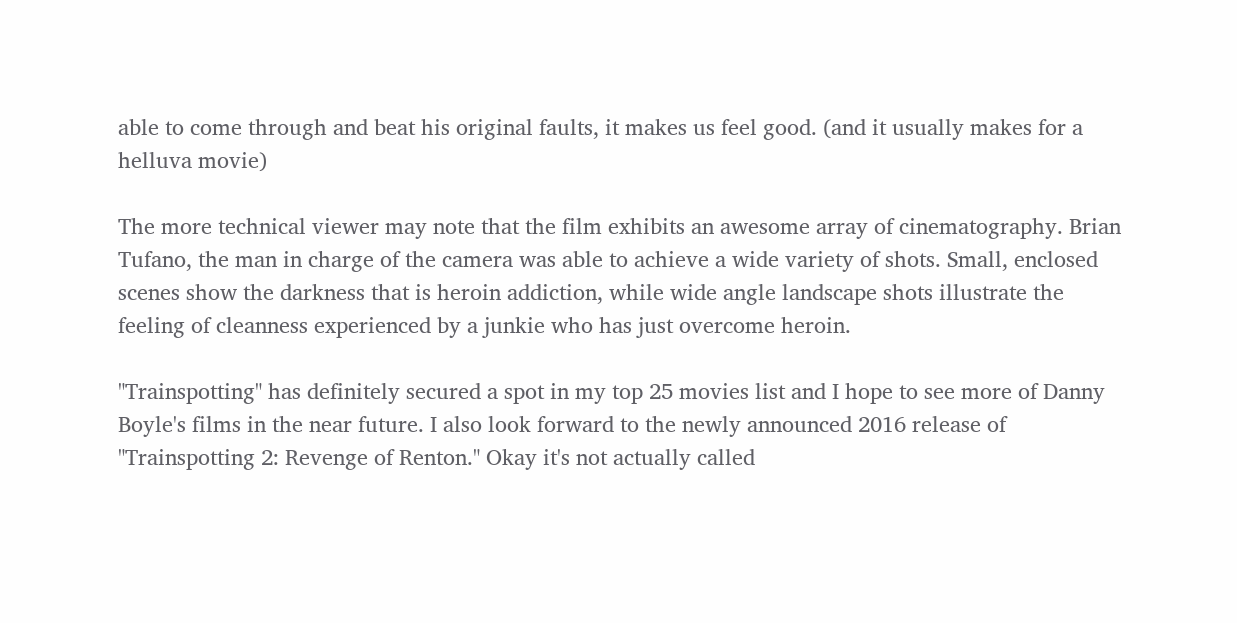able to come through and beat his original faults, it makes us feel good. (and it usually makes for a helluva movie)

The more technical viewer may note that the film exhibits an awesome array of cinematography. Brian Tufano, the man in charge of the camera was able to achieve a wide variety of shots. Small, enclosed scenes show the darkness that is heroin addiction, while wide angle landscape shots illustrate the feeling of cleanness experienced by a junkie who has just overcome heroin.

"Trainspotting" has definitely secured a spot in my top 25 movies list and I hope to see more of Danny Boyle's films in the near future. I also look forward to the newly announced 2016 release of "Trainspotting 2: Revenge of Renton." Okay it's not actually called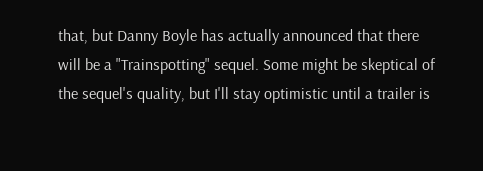that, but Danny Boyle has actually announced that there will be a "Trainspotting" sequel. Some might be skeptical of the sequel's quality, but I'll stay optimistic until a trailer is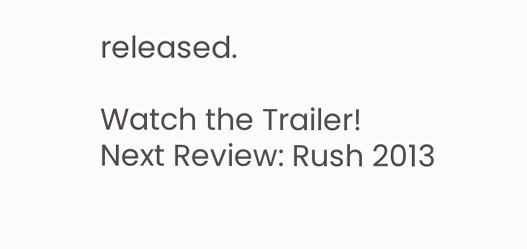released.

Watch the Trailer!
Next Review: Rush 2013